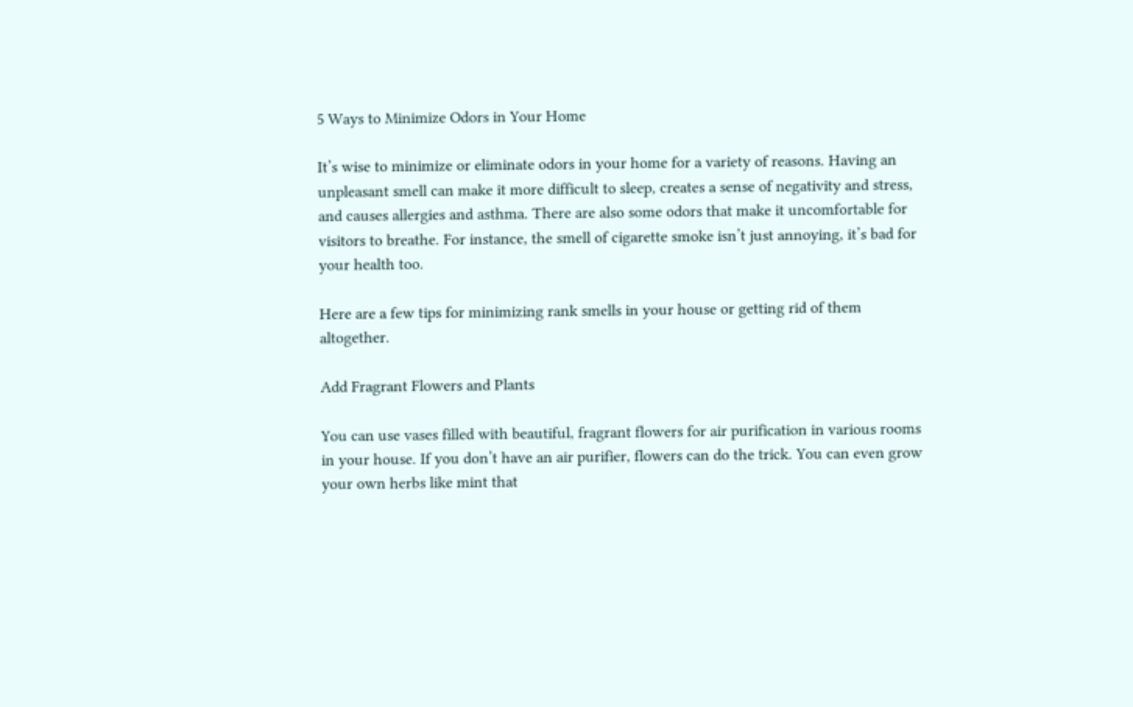5 Ways to Minimize Odors in Your Home

It’s wise to minimize or eliminate odors in your home for a variety of reasons. Having an unpleasant smell can make it more difficult to sleep, creates a sense of negativity and stress, and causes allergies and asthma. There are also some odors that make it uncomfortable for visitors to breathe. For instance, the smell of cigarette smoke isn’t just annoying, it’s bad for your health too.

Here are a few tips for minimizing rank smells in your house or getting rid of them altogether.

Add Fragrant Flowers and Plants

You can use vases filled with beautiful, fragrant flowers for air purification in various rooms in your house. If you don’t have an air purifier, flowers can do the trick. You can even grow your own herbs like mint that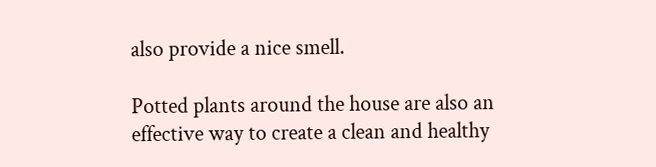also provide a nice smell.

Potted plants around the house are also an effective way to create a clean and healthy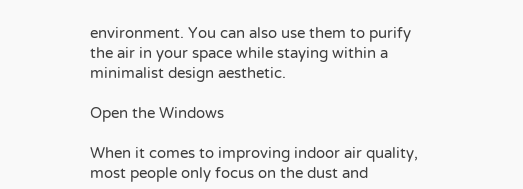environment. You can also use them to purify the air in your space while staying within a minimalist design aesthetic.

Open the Windows

When it comes to improving indoor air quality, most people only focus on the dust and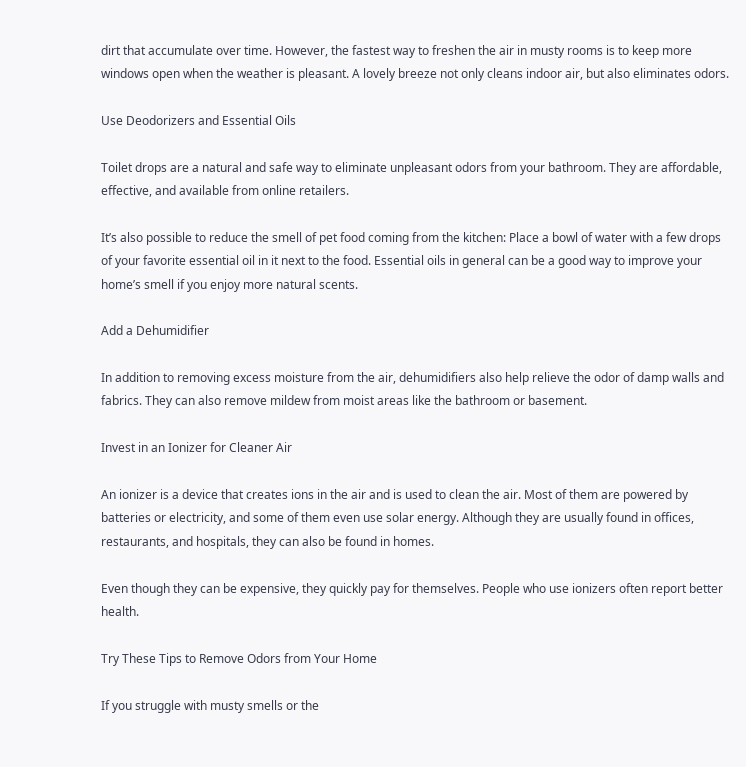dirt that accumulate over time. However, the fastest way to freshen the air in musty rooms is to keep more windows open when the weather is pleasant. A lovely breeze not only cleans indoor air, but also eliminates odors.

Use Deodorizers and Essential Oils

Toilet drops are a natural and safe way to eliminate unpleasant odors from your bathroom. They are affordable, effective, and available from online retailers.

It’s also possible to reduce the smell of pet food coming from the kitchen: Place a bowl of water with a few drops of your favorite essential oil in it next to the food. Essential oils in general can be a good way to improve your home’s smell if you enjoy more natural scents.

Add a Dehumidifier

In addition to removing excess moisture from the air, dehumidifiers also help relieve the odor of damp walls and fabrics. They can also remove mildew from moist areas like the bathroom or basement.

Invest in an Ionizer for Cleaner Air

An ionizer is a device that creates ions in the air and is used to clean the air. Most of them are powered by batteries or electricity, and some of them even use solar energy. Although they are usually found in offices, restaurants, and hospitals, they can also be found in homes.

Even though they can be expensive, they quickly pay for themselves. People who use ionizers often report better health.

Try These Tips to Remove Odors from Your Home

If you struggle with musty smells or the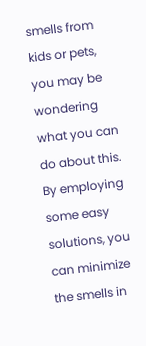smells from kids or pets, you may be wondering what you can do about this. By employing some easy solutions, you can minimize the smells in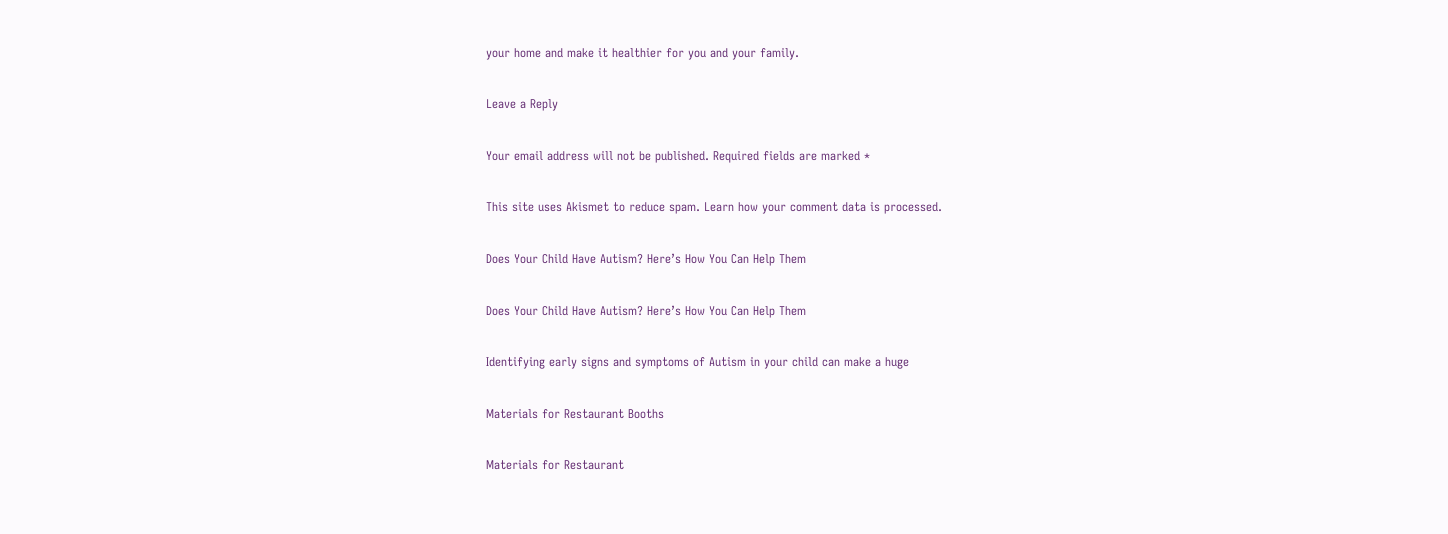your home and make it healthier for you and your family.

Leave a Reply

Your email address will not be published. Required fields are marked *

This site uses Akismet to reduce spam. Learn how your comment data is processed.

Does Your Child Have Autism? Here’s How You Can Help Them

Does Your Child Have Autism? Here’s How You Can Help Them

Identifying early signs and symptoms of Autism in your child can make a huge

Materials for Restaurant Booths

Materials for Restaurant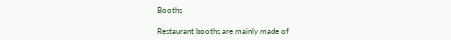Booths

Restaurant booths are mainly made of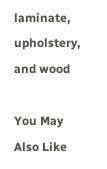laminate, upholstery, and wood

You May Also Like